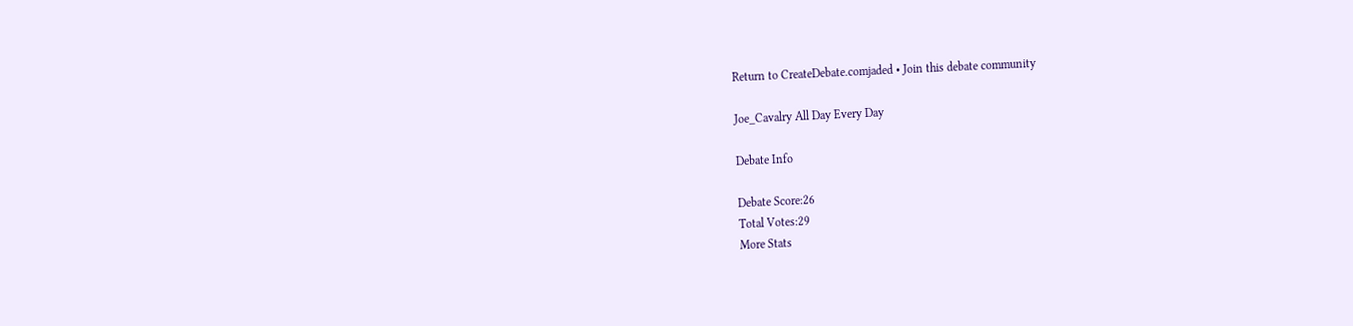Return to CreateDebate.comjaded • Join this debate community

Joe_Cavalry All Day Every Day

Debate Info

Debate Score:26
Total Votes:29
More Stats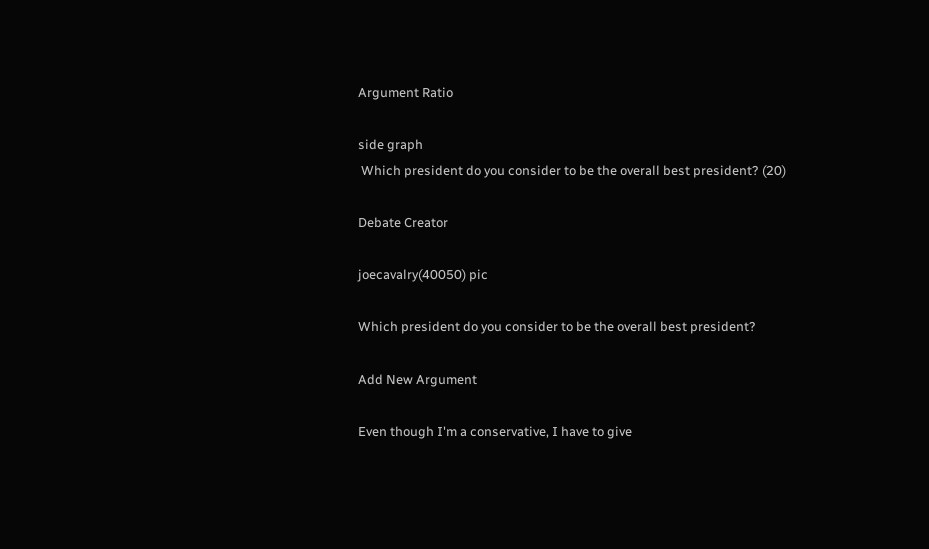Argument Ratio

side graph
 Which president do you consider to be the overall best president? (20)

Debate Creator

joecavalry(40050) pic

Which president do you consider to be the overall best president?

Add New Argument

Even though I'm a conservative, I have to give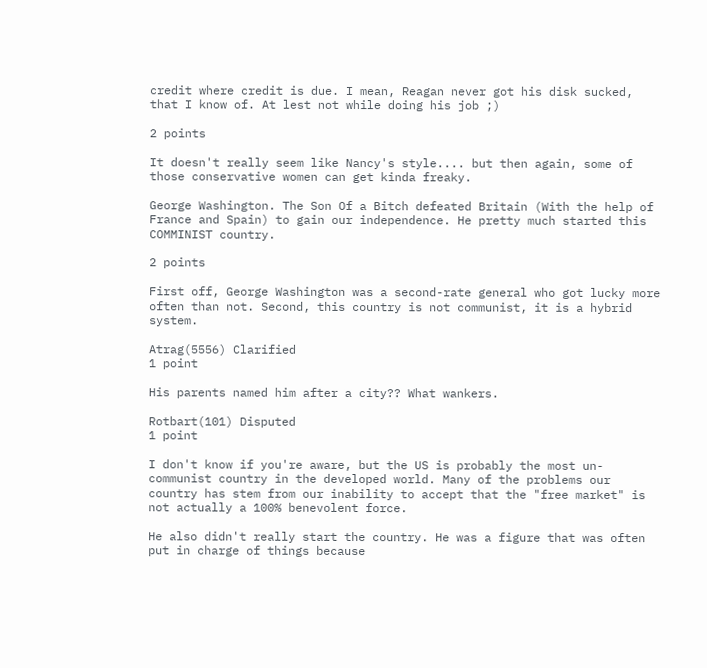credit where credit is due. I mean, Reagan never got his disk sucked, that I know of. At lest not while doing his job ;)

2 points

It doesn't really seem like Nancy's style.... but then again, some of those conservative women can get kinda freaky.

George Washington. The Son Of a Bitch defeated Britain (With the help of France and Spain) to gain our independence. He pretty much started this COMMINIST country.

2 points

First off, George Washington was a second-rate general who got lucky more often than not. Second, this country is not communist, it is a hybrid system.

Atrag(5556) Clarified
1 point

His parents named him after a city?? What wankers.

Rotbart(101) Disputed
1 point

I don't know if you're aware, but the US is probably the most un-communist country in the developed world. Many of the problems our country has stem from our inability to accept that the "free market" is not actually a 100% benevolent force.

He also didn't really start the country. He was a figure that was often put in charge of things because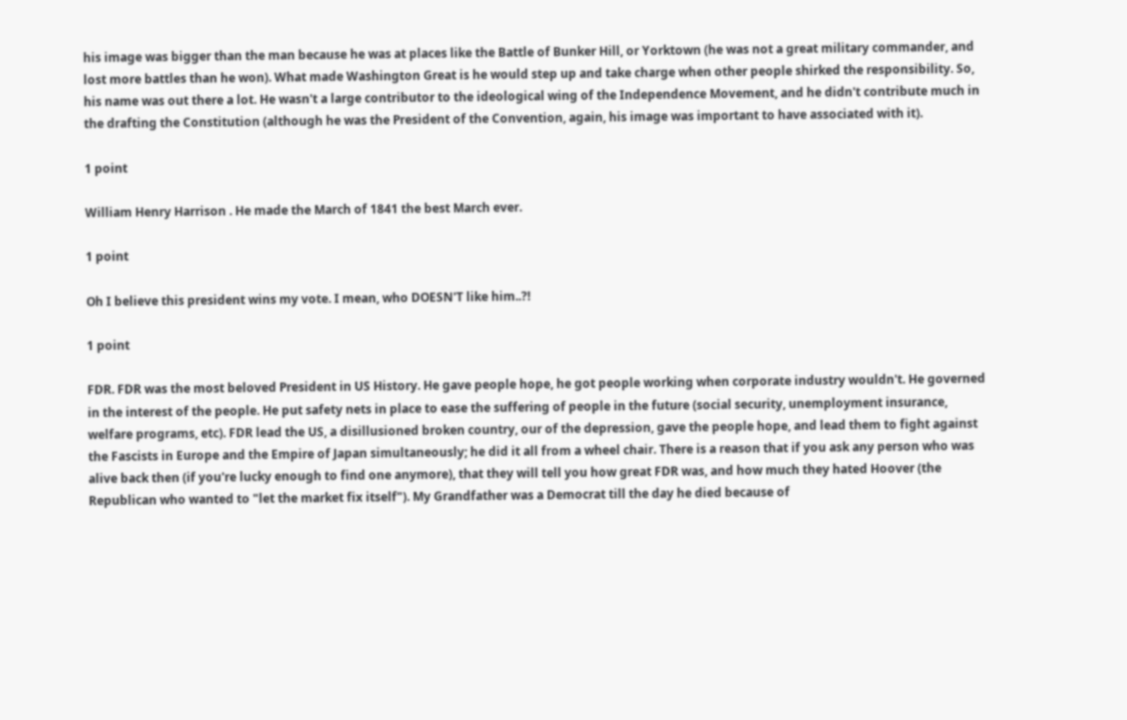his image was bigger than the man because he was at places like the Battle of Bunker Hill, or Yorktown (he was not a great military commander, and lost more battles than he won). What made Washington Great is he would step up and take charge when other people shirked the responsibility. So, his name was out there a lot. He wasn't a large contributor to the ideological wing of the Independence Movement, and he didn't contribute much in the drafting the Constitution (although he was the President of the Convention, again, his image was important to have associated with it).

1 point

William Henry Harrison . He made the March of 1841 the best March ever.

1 point

Oh I believe this president wins my vote. I mean, who DOESN'T like him..?!

1 point

FDR. FDR was the most beloved President in US History. He gave people hope, he got people working when corporate industry wouldn't. He governed in the interest of the people. He put safety nets in place to ease the suffering of people in the future (social security, unemployment insurance, welfare programs, etc). FDR lead the US, a disillusioned broken country, our of the depression, gave the people hope, and lead them to fight against the Fascists in Europe and the Empire of Japan simultaneously; he did it all from a wheel chair. There is a reason that if you ask any person who was alive back then (if you're lucky enough to find one anymore), that they will tell you how great FDR was, and how much they hated Hoover (the Republican who wanted to "let the market fix itself"). My Grandfather was a Democrat till the day he died because of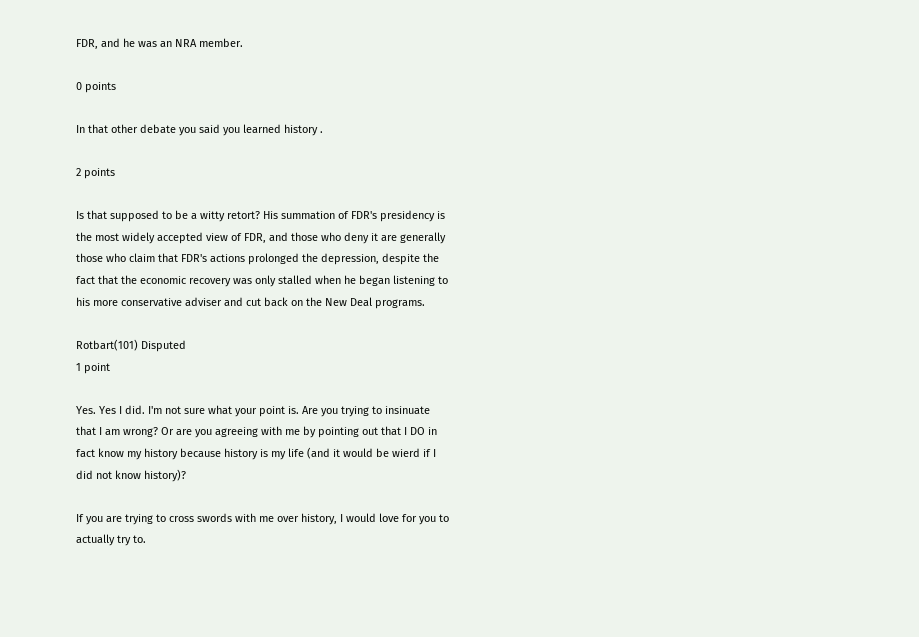FDR, and he was an NRA member.

0 points

In that other debate you said you learned history .

2 points

Is that supposed to be a witty retort? His summation of FDR's presidency is the most widely accepted view of FDR, and those who deny it are generally those who claim that FDR's actions prolonged the depression, despite the fact that the economic recovery was only stalled when he began listening to his more conservative adviser and cut back on the New Deal programs.

Rotbart(101) Disputed
1 point

Yes. Yes I did. I'm not sure what your point is. Are you trying to insinuate that I am wrong? Or are you agreeing with me by pointing out that I DO in fact know my history because history is my life (and it would be wierd if I did not know history)?

If you are trying to cross swords with me over history, I would love for you to actually try to.